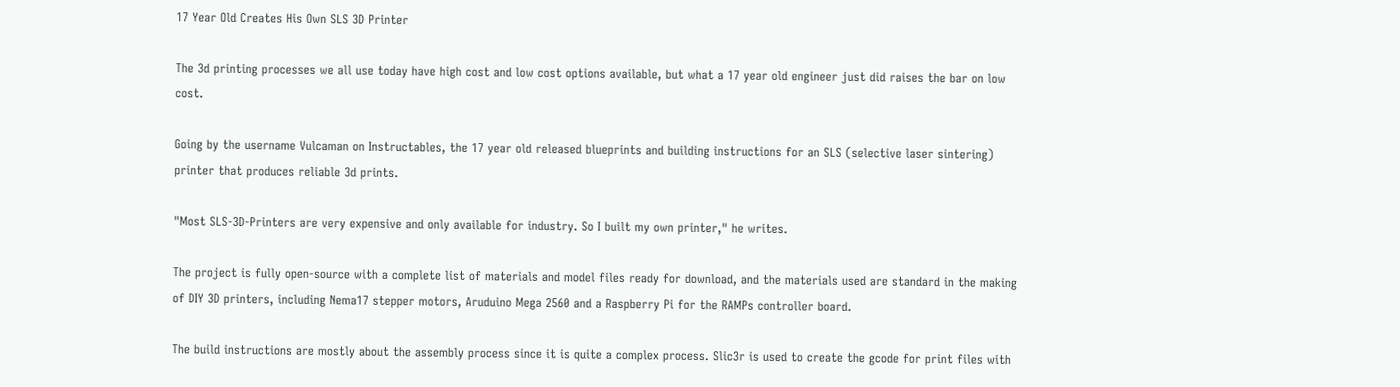17 Year Old Creates His Own SLS 3D Printer

The 3d printing processes we all use today have high cost and low cost options available, but what a 17 year old engineer just did raises the bar on low cost.

Going by the username Vulcaman on Instructables, the 17 year old released blueprints and building instructions for an SLS (selective laser sintering) printer that produces reliable 3d prints.

"Most SLS-3D-Printers are very expensive and only available for industry. So I built my own printer," he writes.

The project is fully open-source with a complete list of materials and model files ready for download, and the materials used are standard in the making of DIY 3D printers, including Nema17 stepper motors, Aruduino Mega 2560 and a Raspberry Pi for the RAMPs controller board.

The build instructions are mostly about the assembly process since it is quite a complex process. Slic3r is used to create the gcode for print files with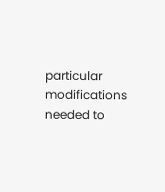particular modifications needed to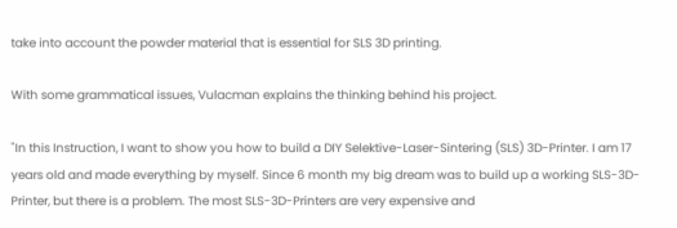take into account the powder material that is essential for SLS 3D printing.

With some grammatical issues, Vulacman explains the thinking behind his project.

"In this Instruction, I want to show you how to build a DIY Selektive-Laser-Sintering (SLS) 3D-Printer. I am 17 years old and made everything by myself. Since 6 month my big dream was to build up a working SLS-3D-Printer, but there is a problem. The most SLS-3D-Printers are very expensive and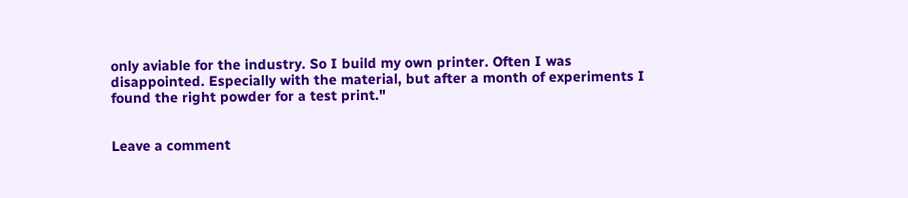only aviable for the industry. So I build my own printer. Often I was disappointed. Especially with the material, but after a month of experiments I found the right powder for a test print."


Leave a comment